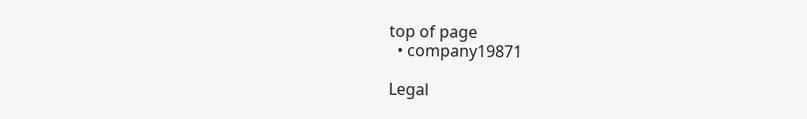top of page
  • company19871

Legal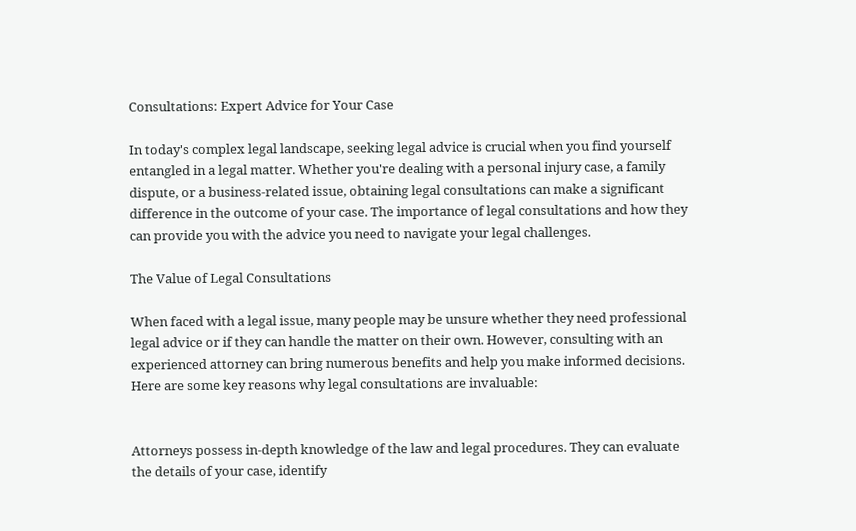Consultations: Expert Advice for Your Case

In today's complex legal landscape, seeking legal advice is crucial when you find yourself entangled in a legal matter. Whether you're dealing with a personal injury case, a family dispute, or a business-related issue, obtaining legal consultations can make a significant difference in the outcome of your case. The importance of legal consultations and how they can provide you with the advice you need to navigate your legal challenges.

The Value of Legal Consultations

When faced with a legal issue, many people may be unsure whether they need professional legal advice or if they can handle the matter on their own. However, consulting with an experienced attorney can bring numerous benefits and help you make informed decisions. Here are some key reasons why legal consultations are invaluable:


Attorneys possess in-depth knowledge of the law and legal procedures. They can evaluate the details of your case, identify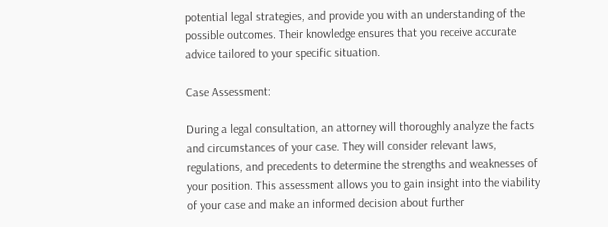potential legal strategies, and provide you with an understanding of the possible outcomes. Their knowledge ensures that you receive accurate advice tailored to your specific situation.

Case Assessment:

During a legal consultation, an attorney will thoroughly analyze the facts and circumstances of your case. They will consider relevant laws, regulations, and precedents to determine the strengths and weaknesses of your position. This assessment allows you to gain insight into the viability of your case and make an informed decision about further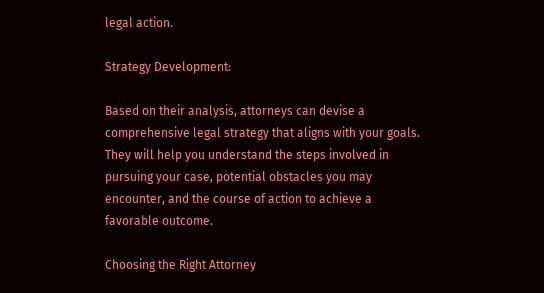legal action.

Strategy Development:

Based on their analysis, attorneys can devise a comprehensive legal strategy that aligns with your goals. They will help you understand the steps involved in pursuing your case, potential obstacles you may encounter, and the course of action to achieve a favorable outcome.

Choosing the Right Attorney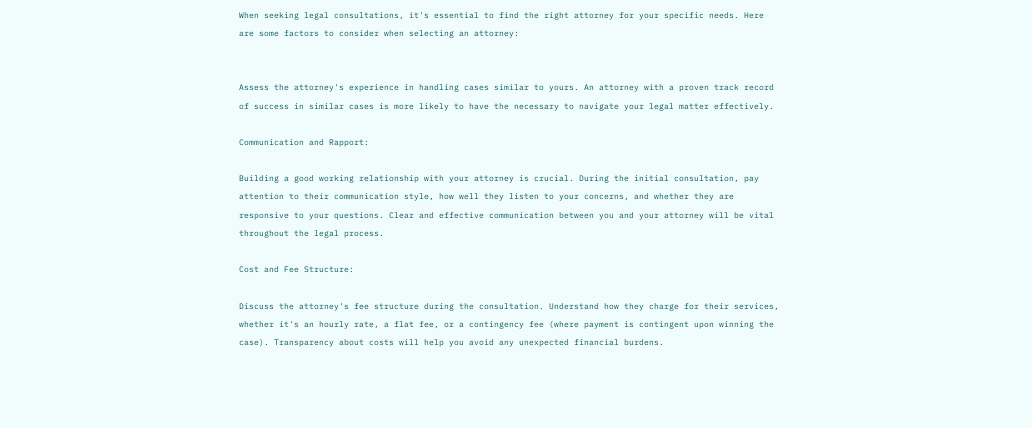When seeking legal consultations, it's essential to find the right attorney for your specific needs. Here are some factors to consider when selecting an attorney:


Assess the attorney's experience in handling cases similar to yours. An attorney with a proven track record of success in similar cases is more likely to have the necessary to navigate your legal matter effectively.

Communication and Rapport:

Building a good working relationship with your attorney is crucial. During the initial consultation, pay attention to their communication style, how well they listen to your concerns, and whether they are responsive to your questions. Clear and effective communication between you and your attorney will be vital throughout the legal process.

Cost and Fee Structure:

Discuss the attorney's fee structure during the consultation. Understand how they charge for their services, whether it's an hourly rate, a flat fee, or a contingency fee (where payment is contingent upon winning the case). Transparency about costs will help you avoid any unexpected financial burdens.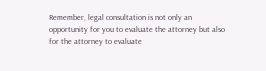Remember, legal consultation is not only an opportunity for you to evaluate the attorney but also for the attorney to evaluate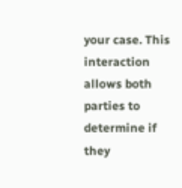your case. This interaction allows both parties to determine if they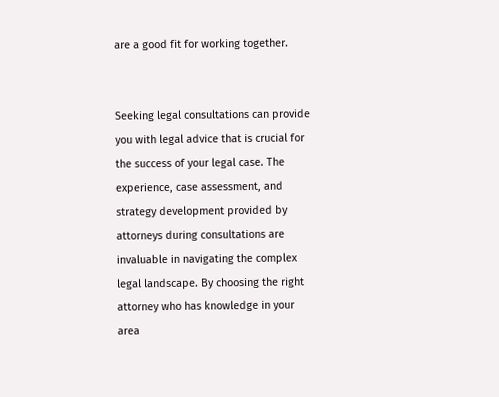are a good fit for working together.


Seeking legal consultations can provide you with legal advice that is crucial for the success of your legal case. The experience, case assessment, and strategy development provided by attorneys during consultations are invaluable in navigating the complex legal landscape. By choosing the right attorney who has knowledge in your area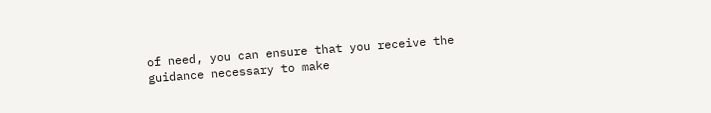of need, you can ensure that you receive the guidance necessary to make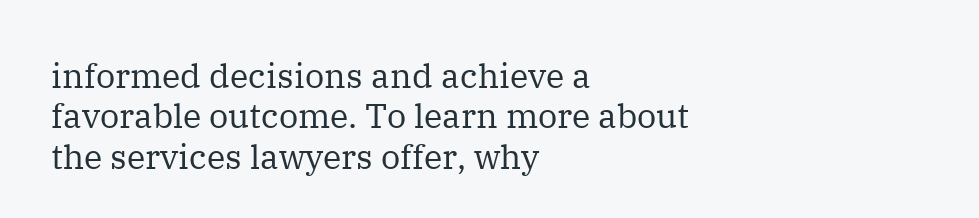informed decisions and achieve a favorable outcome. To learn more about the services lawyers offer, why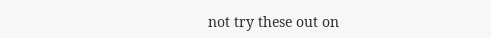not try these out on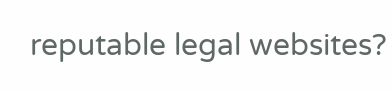reputable legal websites?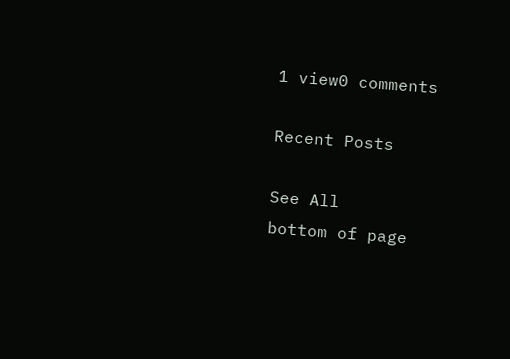1 view0 comments

Recent Posts

See All
bottom of page